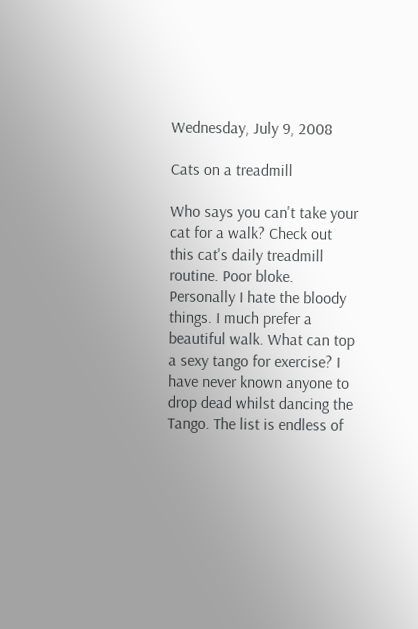Wednesday, July 9, 2008

Cats on a treadmill

Who says you can't take your cat for a walk? Check out this cat's daily treadmill routine. Poor bloke. Personally I hate the bloody things. I much prefer a beautiful walk. What can top a sexy tango for exercise? I have never known anyone to drop dead whilst dancing the Tango. The list is endless of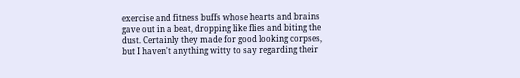exercise and fitness buffs whose hearts and brains gave out in a beat, dropping like flies and biting the dust. Certainly they made for good looking corpses, but I haven't anything witty to say regarding their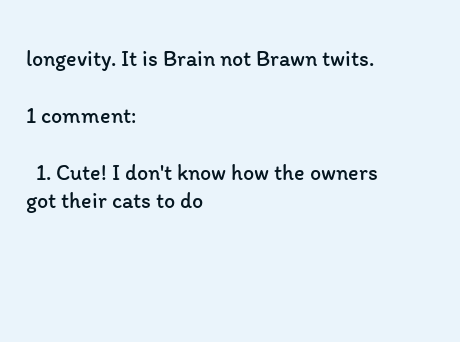longevity. It is Brain not Brawn twits.

1 comment:

  1. Cute! I don't know how the owners got their cats to do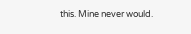this. Mine never would.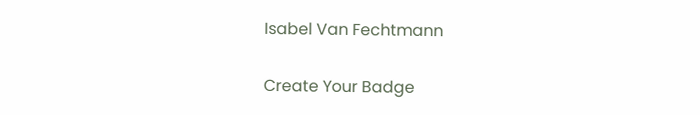Isabel Van Fechtmann

Create Your Badge